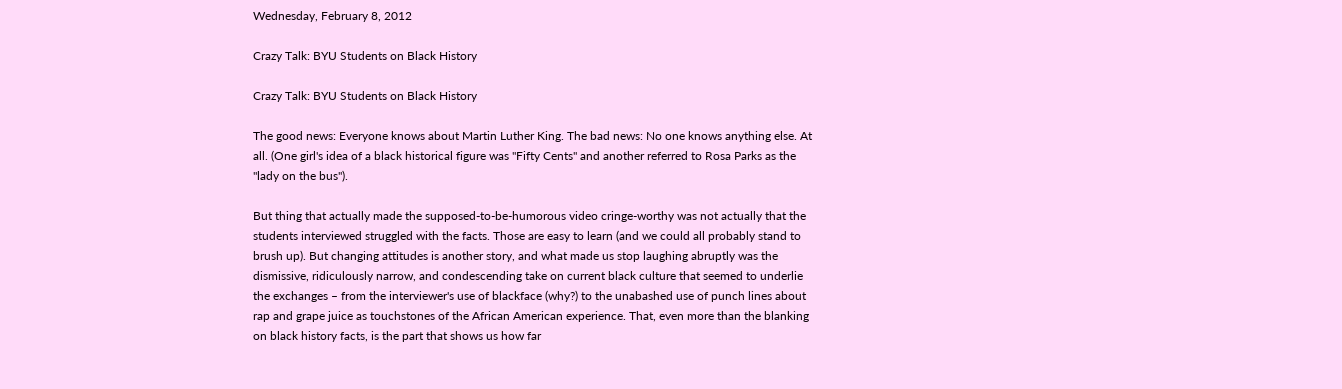Wednesday, February 8, 2012

Crazy Talk: BYU Students on Black History

Crazy Talk: BYU Students on Black History

The good news: Everyone knows about Martin Luther King. The bad news: No one knows anything else. At all. (One girl's idea of a black historical figure was "Fifty Cents" and another referred to Rosa Parks as the "lady on the bus").

But thing that actually made the supposed-to-be-humorous video cringe-worthy was not actually that the students interviewed struggled with the facts. Those are easy to learn (and we could all probably stand to brush up). But changing attitudes is another story, and what made us stop laughing abruptly was the dismissive, ridiculously narrow, and condescending take on current black culture that seemed to underlie the exchanges – from the interviewer's use of blackface (why?) to the unabashed use of punch lines about rap and grape juice as touchstones of the African American experience. That, even more than the blanking on black history facts, is the part that shows us how far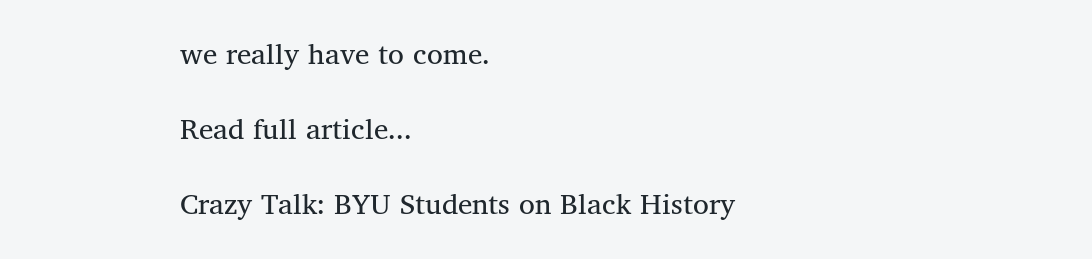we really have to come.

Read full article...

Crazy Talk: BYU Students on Black History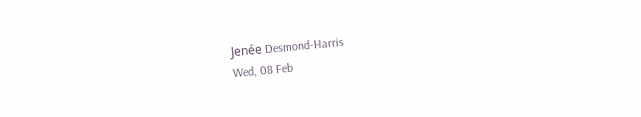Jenée Desmond-Harris
Wed, 08 Feb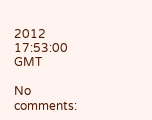2012 17:53:00 GMT

No comments: